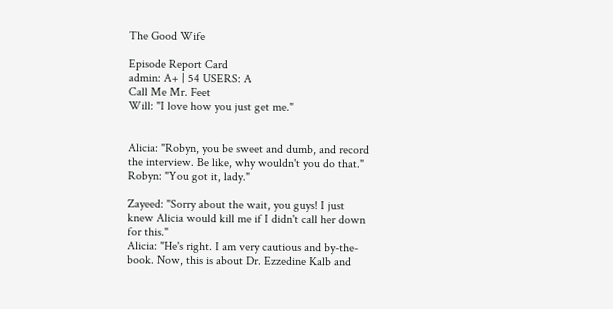The Good Wife

Episode Report Card
admin: A+ | 54 USERS: A
Call Me Mr. Feet
Will: "I love how you just get me."


Alicia: "Robyn, you be sweet and dumb, and record the interview. Be like, why wouldn't you do that."
Robyn: "You got it, lady."

Zayeed: "Sorry about the wait, you guys! I just knew Alicia would kill me if I didn't call her down for this."
Alicia: "He's right. I am very cautious and by-the-book. Now, this is about Dr. Ezzedine Kalb and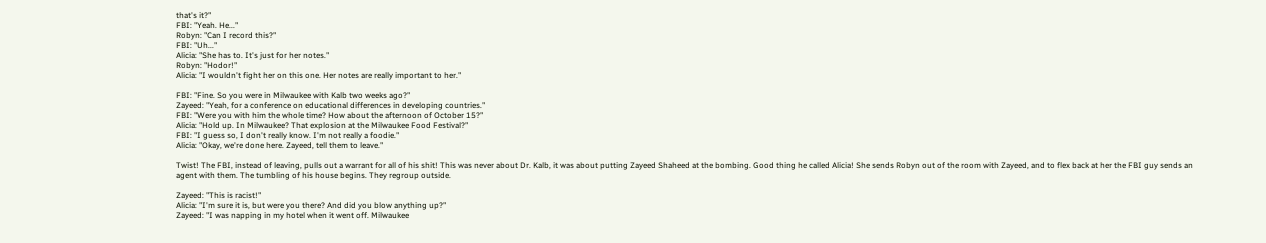that's it?"
FBI: "Yeah. He..."
Robyn: "Can I record this?"
FBI: "Uh..."
Alicia: "She has to. It's just for her notes."
Robyn: "Hodor!"
Alicia: "I wouldn't fight her on this one. Her notes are really important to her."

FBI: "Fine. So you were in Milwaukee with Kalb two weeks ago?"
Zayeed: "Yeah, for a conference on educational differences in developing countries."
FBI: "Were you with him the whole time? How about the afternoon of October 15?"
Alicia: "Hold up. In Milwaukee? That explosion at the Milwaukee Food Festival?"
FBI: "I guess so, I don't really know. I'm not really a foodie."
Alicia: "Okay, we're done here. Zayeed, tell them to leave."

Twist! The FBI, instead of leaving, pulls out a warrant for all of his shit! This was never about Dr. Kalb, it was about putting Zayeed Shaheed at the bombing. Good thing he called Alicia! She sends Robyn out of the room with Zayeed, and to flex back at her the FBI guy sends an agent with them. The tumbling of his house begins. They regroup outside.

Zayeed: "This is racist!"
Alicia: "I'm sure it is, but were you there? And did you blow anything up?"
Zayeed: "I was napping in my hotel when it went off. Milwaukee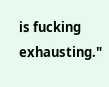is fucking exhausting."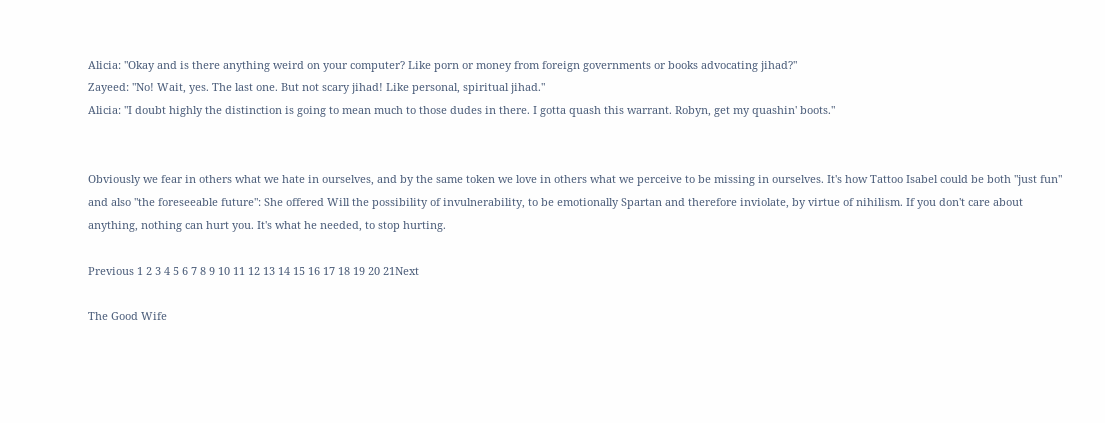Alicia: "Okay and is there anything weird on your computer? Like porn or money from foreign governments or books advocating jihad?"
Zayeed: "No! Wait, yes. The last one. But not scary jihad! Like personal, spiritual jihad."
Alicia: "I doubt highly the distinction is going to mean much to those dudes in there. I gotta quash this warrant. Robyn, get my quashin' boots."


Obviously we fear in others what we hate in ourselves, and by the same token we love in others what we perceive to be missing in ourselves. It's how Tattoo Isabel could be both "just fun" and also "the foreseeable future": She offered Will the possibility of invulnerability, to be emotionally Spartan and therefore inviolate, by virtue of nihilism. If you don't care about anything, nothing can hurt you. It's what he needed, to stop hurting.

Previous 1 2 3 4 5 6 7 8 9 10 11 12 13 14 15 16 17 18 19 20 21Next

The Good Wife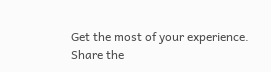Get the most of your experience.
Share the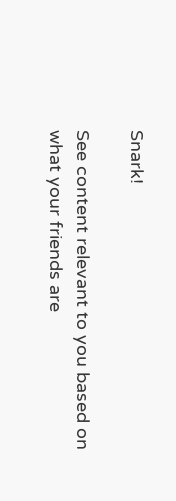Snark!

See content relevant to you based on what your friends are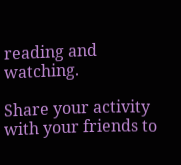reading and watching.

Share your activity with your friends to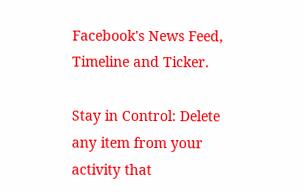Facebook's News Feed, Timeline and Ticker.

Stay in Control: Delete any item from your activity that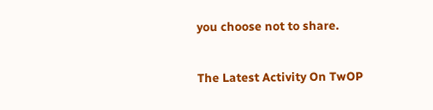you choose not to share.

The Latest Activity On TwOP